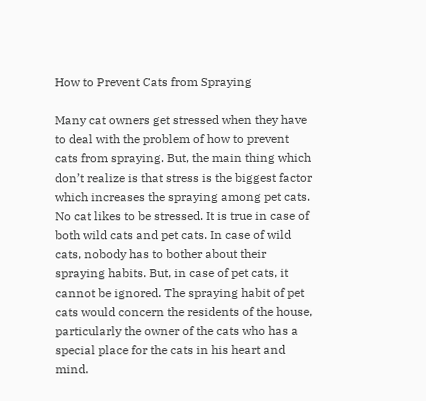How to Prevent Cats from Spraying

Many cat owners get stressed when they have to deal with the problem of how to prevent cats from spraying. But, the main thing which don’t realize is that stress is the biggest factor which increases the spraying among pet cats. No cat likes to be stressed. It is true in case of both wild cats and pet cats. In case of wild cats, nobody has to bother about their spraying habits. But, in case of pet cats, it cannot be ignored. The spraying habit of pet cats would concern the residents of the house, particularly the owner of the cats who has a special place for the cats in his heart and mind.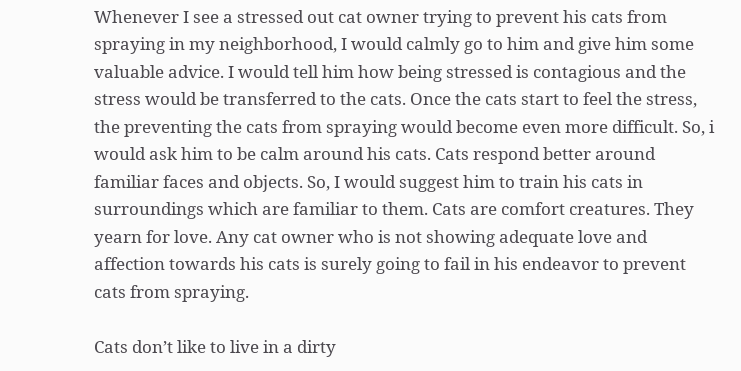Whenever I see a stressed out cat owner trying to prevent his cats from spraying in my neighborhood, I would calmly go to him and give him some valuable advice. I would tell him how being stressed is contagious and the stress would be transferred to the cats. Once the cats start to feel the stress, the preventing the cats from spraying would become even more difficult. So, i would ask him to be calm around his cats. Cats respond better around familiar faces and objects. So, I would suggest him to train his cats in surroundings which are familiar to them. Cats are comfort creatures. They yearn for love. Any cat owner who is not showing adequate love and affection towards his cats is surely going to fail in his endeavor to prevent cats from spraying.

Cats don’t like to live in a dirty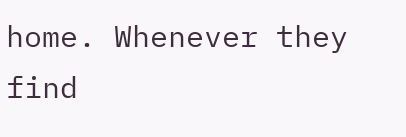home. Whenever they find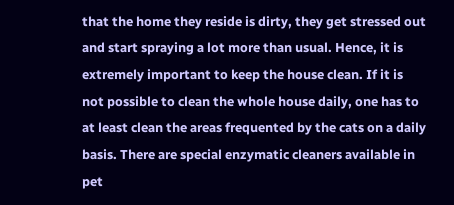that the home they reside is dirty, they get stressed out and start spraying a lot more than usual. Hence, it is extremely important to keep the house clean. If it is not possible to clean the whole house daily, one has to at least clean the areas frequented by the cats on a daily basis. There are special enzymatic cleaners available in pet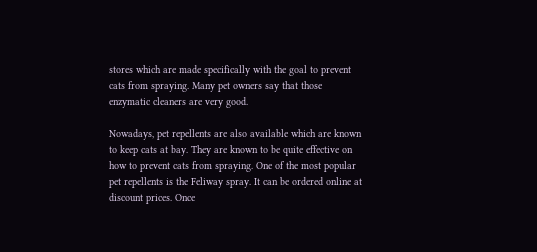stores which are made specifically with the goal to prevent cats from spraying. Many pet owners say that those enzymatic cleaners are very good.

Nowadays, pet repellents are also available which are known to keep cats at bay. They are known to be quite effective on how to prevent cats from spraying. One of the most popular pet repellents is the Feliway spray. It can be ordered online at discount prices. Once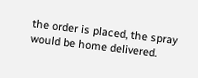the order is placed, the spray would be home delivered.